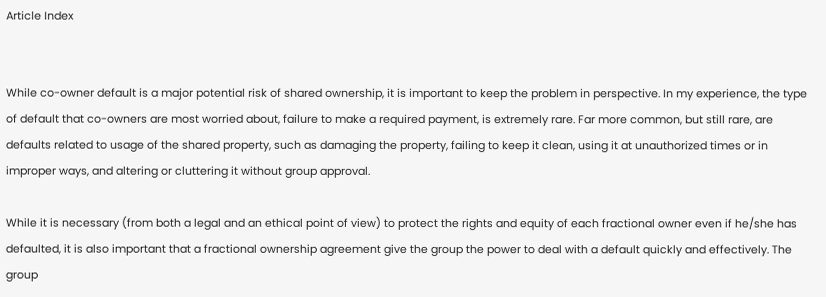Article Index


While co-owner default is a major potential risk of shared ownership, it is important to keep the problem in perspective. In my experience, the type of default that co-owners are most worried about, failure to make a required payment, is extremely rare. Far more common, but still rare, are defaults related to usage of the shared property, such as damaging the property, failing to keep it clean, using it at unauthorized times or in improper ways, and altering or cluttering it without group approval.

While it is necessary (from both a legal and an ethical point of view) to protect the rights and equity of each fractional owner even if he/she has defaulted, it is also important that a fractional ownership agreement give the group the power to deal with a default quickly and effectively. The group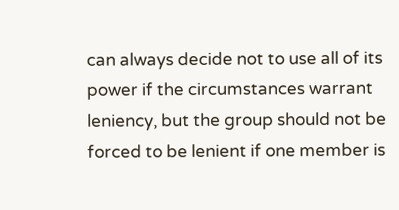can always decide not to use all of its power if the circumstances warrant leniency, but the group should not be forced to be lenient if one member is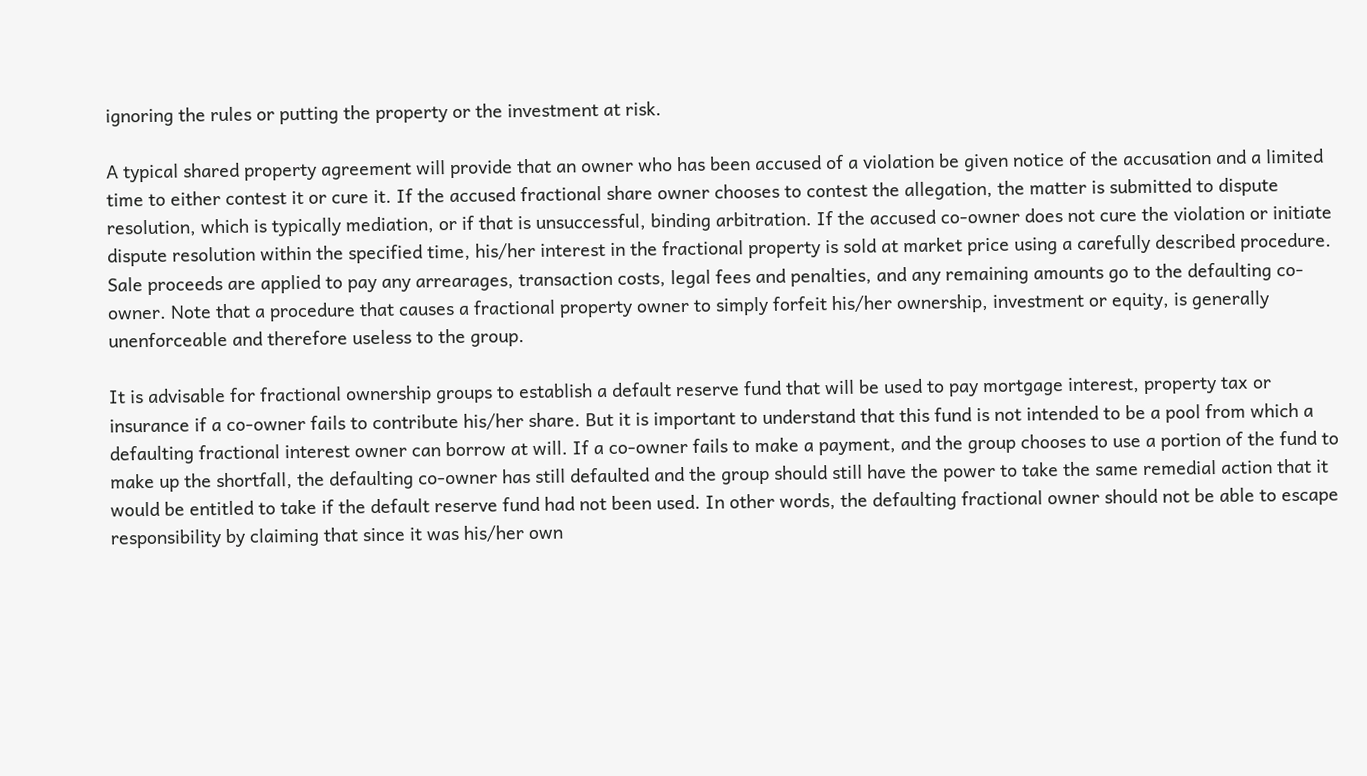ignoring the rules or putting the property or the investment at risk.

A typical shared property agreement will provide that an owner who has been accused of a violation be given notice of the accusation and a limited time to either contest it or cure it. If the accused fractional share owner chooses to contest the allegation, the matter is submitted to dispute resolution, which is typically mediation, or if that is unsuccessful, binding arbitration. If the accused co-owner does not cure the violation or initiate dispute resolution within the specified time, his/her interest in the fractional property is sold at market price using a carefully described procedure. Sale proceeds are applied to pay any arrearages, transaction costs, legal fees and penalties, and any remaining amounts go to the defaulting co-owner. Note that a procedure that causes a fractional property owner to simply forfeit his/her ownership, investment or equity, is generally unenforceable and therefore useless to the group.

It is advisable for fractional ownership groups to establish a default reserve fund that will be used to pay mortgage interest, property tax or insurance if a co-owner fails to contribute his/her share. But it is important to understand that this fund is not intended to be a pool from which a defaulting fractional interest owner can borrow at will. If a co-owner fails to make a payment, and the group chooses to use a portion of the fund to make up the shortfall, the defaulting co-owner has still defaulted and the group should still have the power to take the same remedial action that it would be entitled to take if the default reserve fund had not been used. In other words, the defaulting fractional owner should not be able to escape responsibility by claiming that since it was his/her own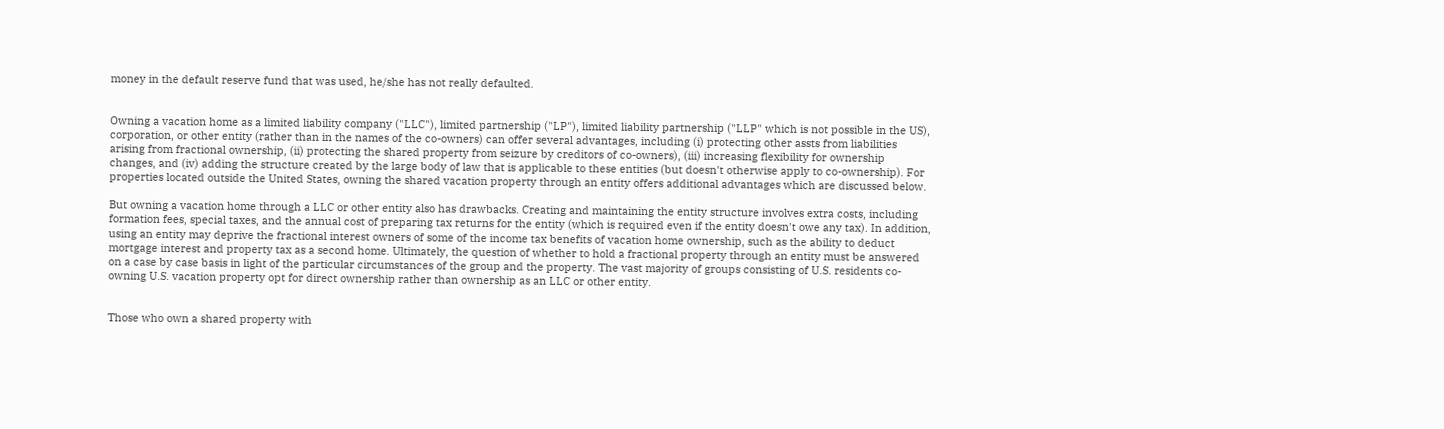money in the default reserve fund that was used, he/she has not really defaulted.


Owning a vacation home as a limited liability company ("LLC"), limited partnership ("LP"), limited liability partnership ("LLP" which is not possible in the US), corporation, or other entity (rather than in the names of the co-owners) can offer several advantages, including (i) protecting other assts from liabilities arising from fractional ownership, (ii) protecting the shared property from seizure by creditors of co-owners), (iii) increasing flexibility for ownership changes, and (iv) adding the structure created by the large body of law that is applicable to these entities (but doesn't otherwise apply to co-ownership). For properties located outside the United States, owning the shared vacation property through an entity offers additional advantages which are discussed below.

But owning a vacation home through a LLC or other entity also has drawbacks. Creating and maintaining the entity structure involves extra costs, including formation fees, special taxes, and the annual cost of preparing tax returns for the entity (which is required even if the entity doesn't owe any tax). In addition, using an entity may deprive the fractional interest owners of some of the income tax benefits of vacation home ownership, such as the ability to deduct mortgage interest and property tax as a second home. Ultimately, the question of whether to hold a fractional property through an entity must be answered on a case by case basis in light of the particular circumstances of the group and the property. The vast majority of groups consisting of U.S. residents co-owning U.S. vacation property opt for direct ownership rather than ownership as an LLC or other entity.


Those who own a shared property with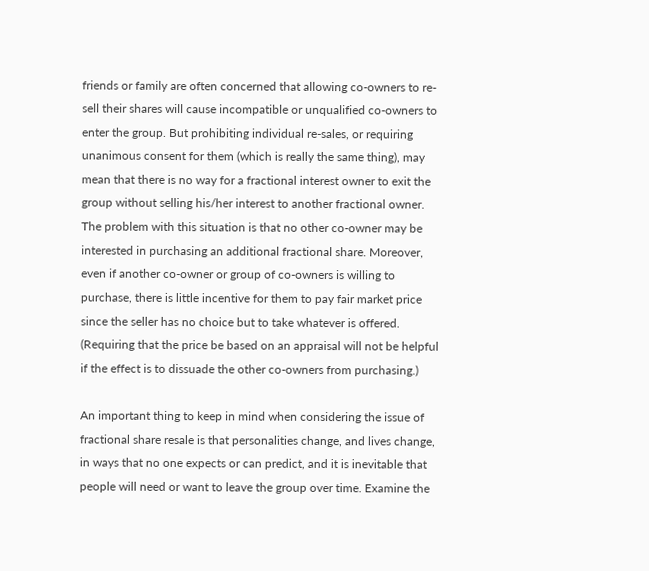friends or family are often concerned that allowing co-owners to re-sell their shares will cause incompatible or unqualified co-owners to enter the group. But prohibiting individual re-sales, or requiring unanimous consent for them (which is really the same thing), may mean that there is no way for a fractional interest owner to exit the group without selling his/her interest to another fractional owner. The problem with this situation is that no other co-owner may be interested in purchasing an additional fractional share. Moreover, even if another co-owner or group of co-owners is willing to purchase, there is little incentive for them to pay fair market price since the seller has no choice but to take whatever is offered. (Requiring that the price be based on an appraisal will not be helpful if the effect is to dissuade the other co-owners from purchasing.)

An important thing to keep in mind when considering the issue of fractional share resale is that personalities change, and lives change, in ways that no one expects or can predict, and it is inevitable that people will need or want to leave the group over time. Examine the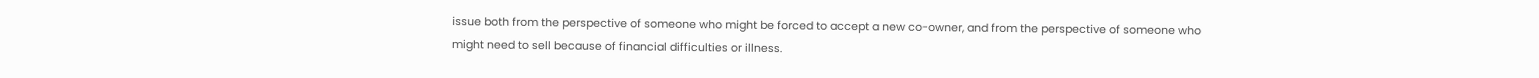issue both from the perspective of someone who might be forced to accept a new co-owner, and from the perspective of someone who might need to sell because of financial difficulties or illness.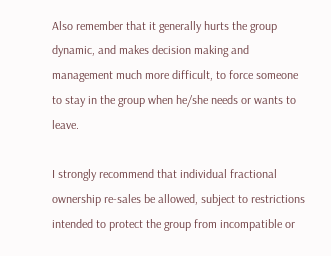Also remember that it generally hurts the group dynamic, and makes decision making and management much more difficult, to force someone to stay in the group when he/she needs or wants to leave.

I strongly recommend that individual fractional ownership re-sales be allowed, subject to restrictions intended to protect the group from incompatible or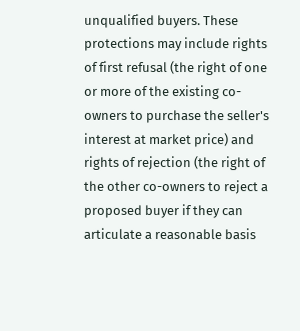unqualified buyers. These protections may include rights of first refusal (the right of one or more of the existing co-owners to purchase the seller's interest at market price) and rights of rejection (the right of the other co-owners to reject a proposed buyer if they can articulate a reasonable basis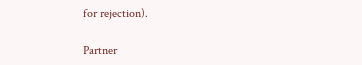for rejection).

Partner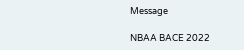Message

NBAA BACE 2022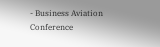- Business Aviation Conference